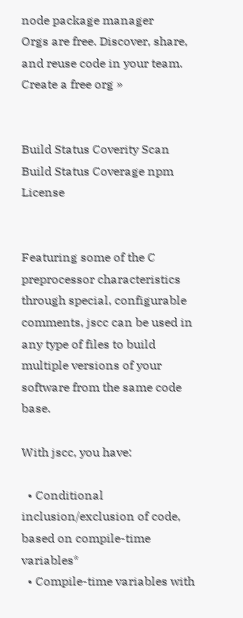node package manager
Orgs are free. Discover, share, and reuse code in your team. Create a free org »


Build Status Coverity Scan Build Status Coverage npm License


Featuring some of the C preprocessor characteristics through special, configurable comments, jscc can be used in any type of files to build multiple versions of your software from the same code base.

With jscc, you have:

  • Conditional inclusion/exclusion of code, based on compile-time variables*
  • Compile-time variables with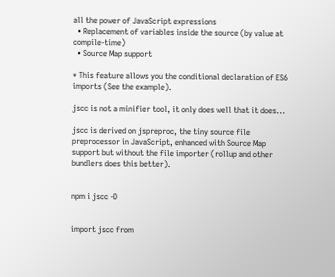all the power of JavaScript expressions
  • Replacement of variables inside the source (by value at compile-time)
  • Source Map support

* This feature allows you the conditional declaration of ES6 imports (See the example).

jscc is not a minifier tool, it only does well that it does...

jscc is derived on jspreproc, the tiny source file preprocessor in JavaScript, enhanced with Source Map support but without the file importer (rollup and other bundlers does this better).


npm i jscc -D


import jscc from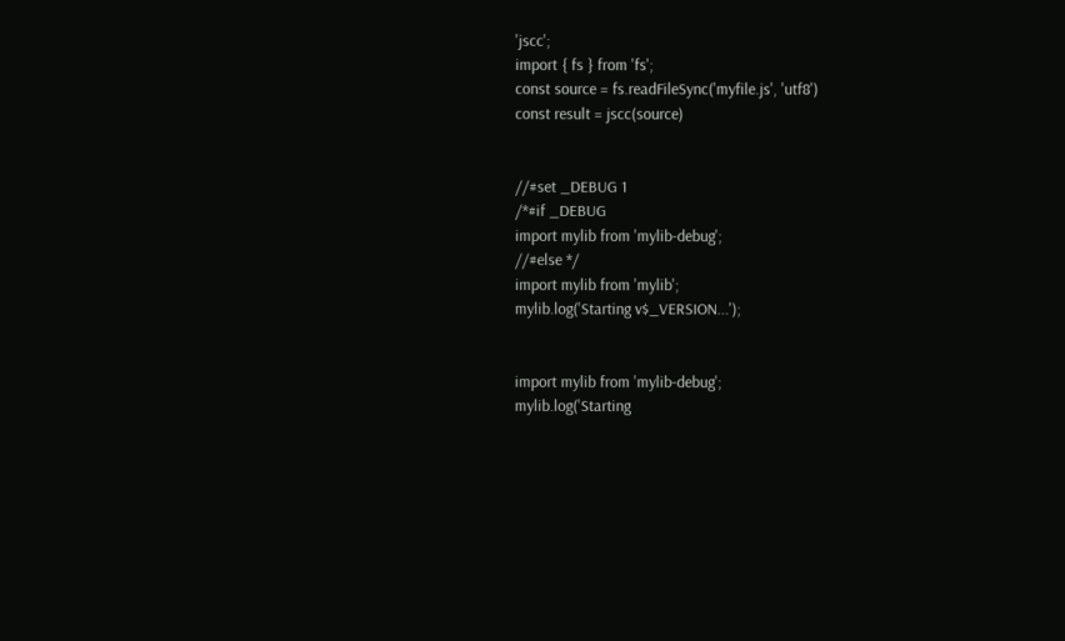'jscc';
import { fs } from 'fs';
const source = fs.readFileSync('myfile.js', 'utf8')
const result = jscc(source)


//#set _DEBUG 1
/*#if _DEBUG
import mylib from 'mylib-debug';
//#else */
import mylib from 'mylib';
mylib.log('Starting v$_VERSION...');


import mylib from 'mylib-debug';
mylib.log('Starting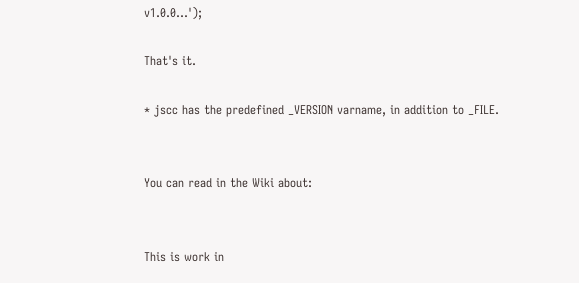v1.0.0...');

That's it.

* jscc has the predefined _VERSION varname, in addition to _FILE.


You can read in the Wiki about:


This is work in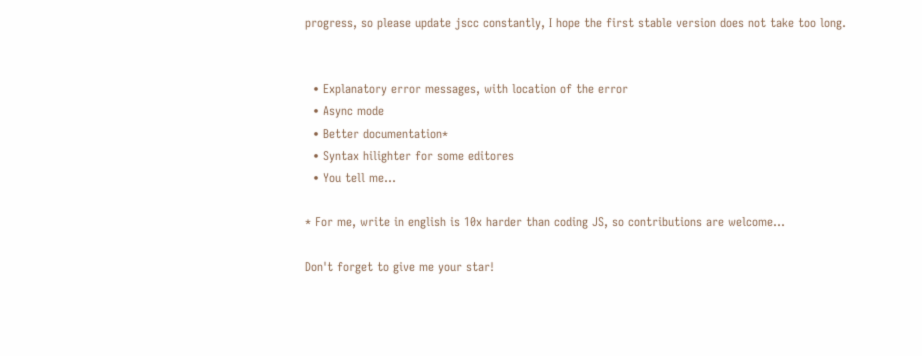progress, so please update jscc constantly, I hope the first stable version does not take too long.


  • Explanatory error messages, with location of the error
  • Async mode
  • Better documentation*
  • Syntax hilighter for some editores
  • You tell me...

* For me, write in english is 10x harder than coding JS, so contributions are welcome...

Don't forget to give me your star!